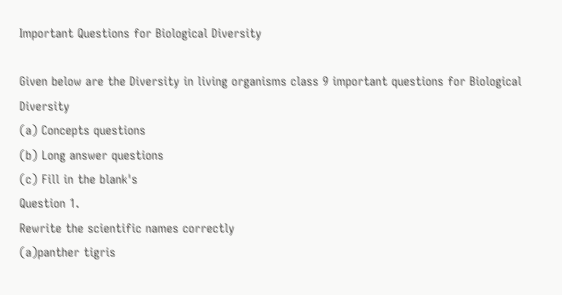Important Questions for Biological Diversity

Given below are the Diversity in living organisms class 9 important questions for Biological Diversity
(a) Concepts questions
(b) Long answer questions
(c) Fill in the blank's
Question 1.
Rewrite the scientific names correctly
(a)panther tigris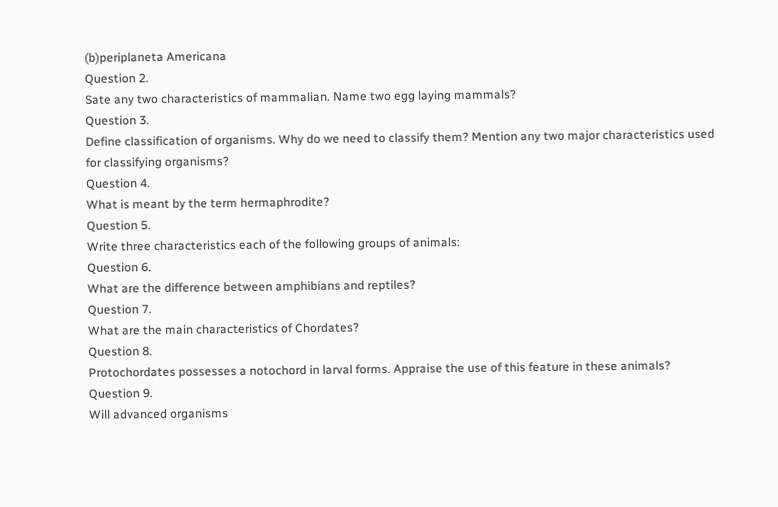(b)periplaneta Americana
Question 2.
Sate any two characteristics of mammalian. Name two egg laying mammals?
Question 3.
Define classification of organisms. Why do we need to classify them? Mention any two major characteristics used for classifying organisms?
Question 4.
What is meant by the term hermaphrodite?
Question 5.
Write three characteristics each of the following groups of animals:
Question 6.
What are the difference between amphibians and reptiles?
Question 7.
What are the main characteristics of Chordates?
Question 8.
Protochordates possesses a notochord in larval forms. Appraise the use of this feature in these animals?
Question 9.
Will advanced organisms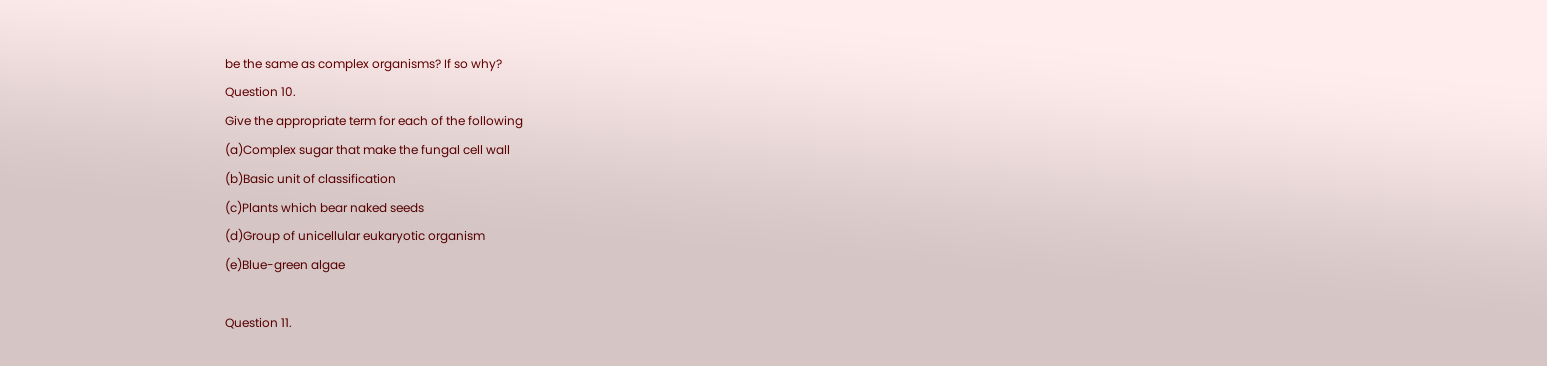be the same as complex organisms? If so why?
Question 10.
Give the appropriate term for each of the following
(a)Complex sugar that make the fungal cell wall
(b)Basic unit of classification
(c)Plants which bear naked seeds
(d)Group of unicellular eukaryotic organism
(e)Blue-green algae

Question 11.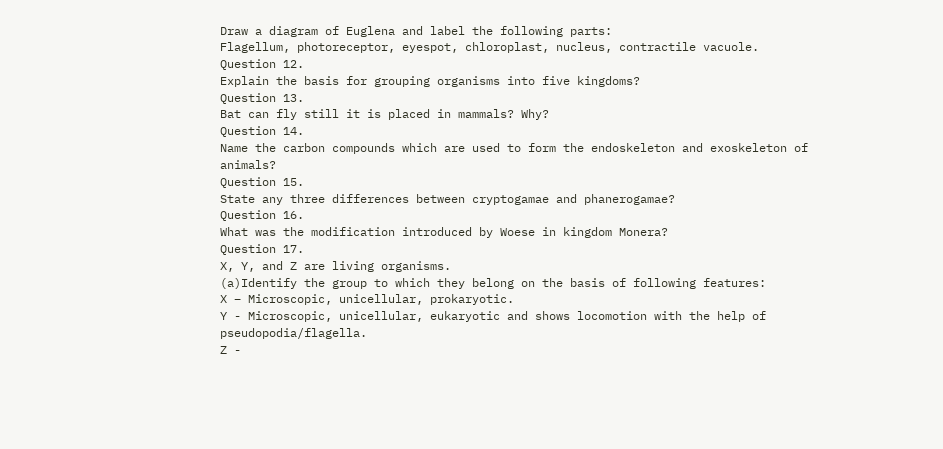Draw a diagram of Euglena and label the following parts:
Flagellum, photoreceptor, eyespot, chloroplast, nucleus, contractile vacuole.
Question 12.
Explain the basis for grouping organisms into five kingdoms?
Question 13.
Bat can fly still it is placed in mammals? Why?
Question 14.
Name the carbon compounds which are used to form the endoskeleton and exoskeleton of animals?
Question 15.
State any three differences between cryptogamae and phanerogamae?
Question 16.
What was the modification introduced by Woese in kingdom Monera?
Question 17.
X, Y, and Z are living organisms.
(a)Identify the group to which they belong on the basis of following features:
X – Microscopic, unicellular, prokaryotic.
Y - Microscopic, unicellular, eukaryotic and shows locomotion with the help of pseudopodia/flagella.
Z -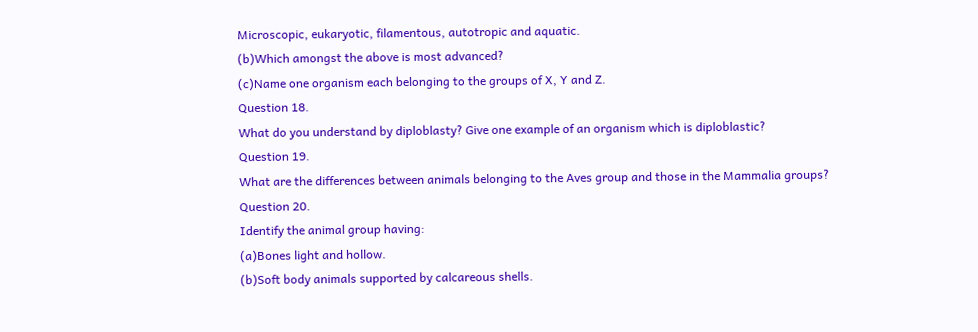Microscopic, eukaryotic, filamentous, autotropic and aquatic.
(b)Which amongst the above is most advanced?
(c)Name one organism each belonging to the groups of X, Y and Z.
Question 18.
What do you understand by diploblasty? Give one example of an organism which is diploblastic?
Question 19.
What are the differences between animals belonging to the Aves group and those in the Mammalia groups?
Question 20.
Identify the animal group having:
(a)Bones light and hollow.
(b)Soft body animals supported by calcareous shells.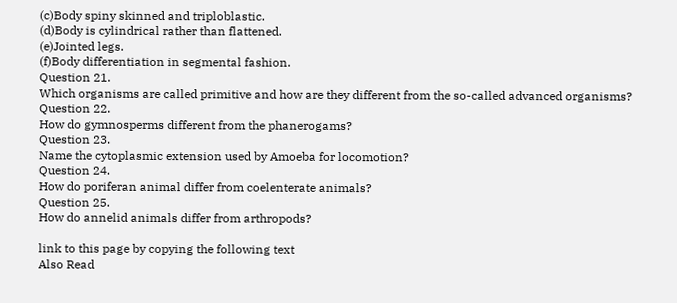(c)Body spiny skinned and triploblastic.
(d)Body is cylindrical rather than flattened.
(e)Jointed legs.
(f)Body differentiation in segmental fashion.
Question 21.
Which organisms are called primitive and how are they different from the so-called advanced organisms?
Question 22.
How do gymnosperms different from the phanerogams?
Question 23.
Name the cytoplasmic extension used by Amoeba for locomotion?
Question 24.
How do poriferan animal differ from coelenterate animals?
Question 25.
How do annelid animals differ from arthropods?

link to this page by copying the following text
Also Read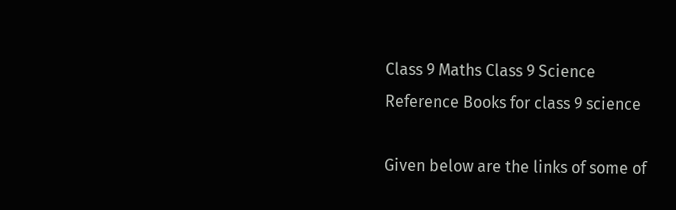Class 9 Maths Class 9 Science
Reference Books for class 9 science

Given below are the links of some of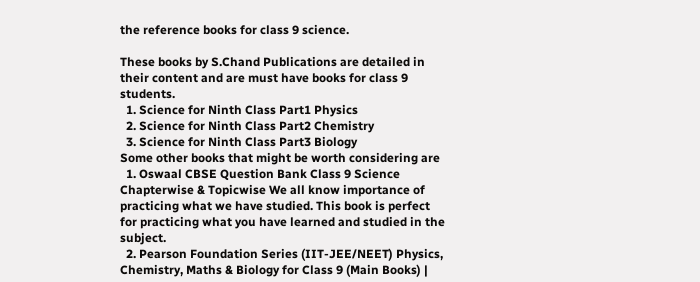the reference books for class 9 science.

These books by S.Chand Publications are detailed in their content and are must have books for class 9 students.
  1. Science for Ninth Class Part1 Physics
  2. Science for Ninth Class Part2 Chemistry
  3. Science for Ninth Class Part3 Biology
Some other books that might be worth considering are
  1. Oswaal CBSE Question Bank Class 9 Science Chapterwise & Topicwise We all know importance of practicing what we have studied. This book is perfect for practicing what you have learned and studied in the subject.
  2. Pearson Foundation Series (IIT-JEE/NEET) Physics, Chemistry, Maths & Biology for Class 9 (Main Books) |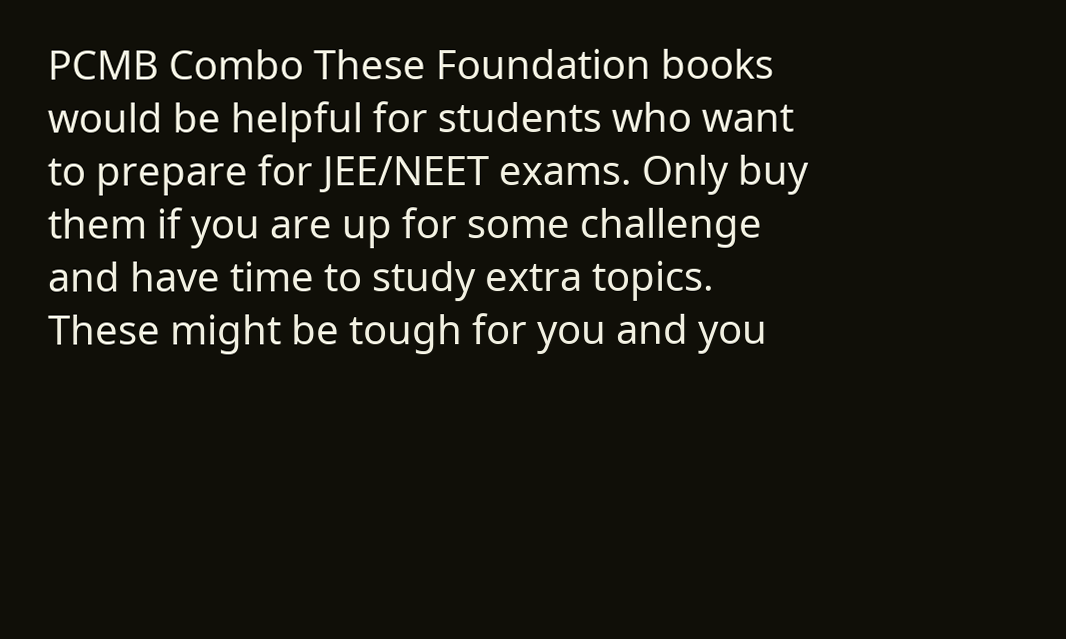PCMB Combo These Foundation books would be helpful for students who want to prepare for JEE/NEET exams. Only buy them if you are up for some challenge and have time to study extra topics. These might be tough for you and you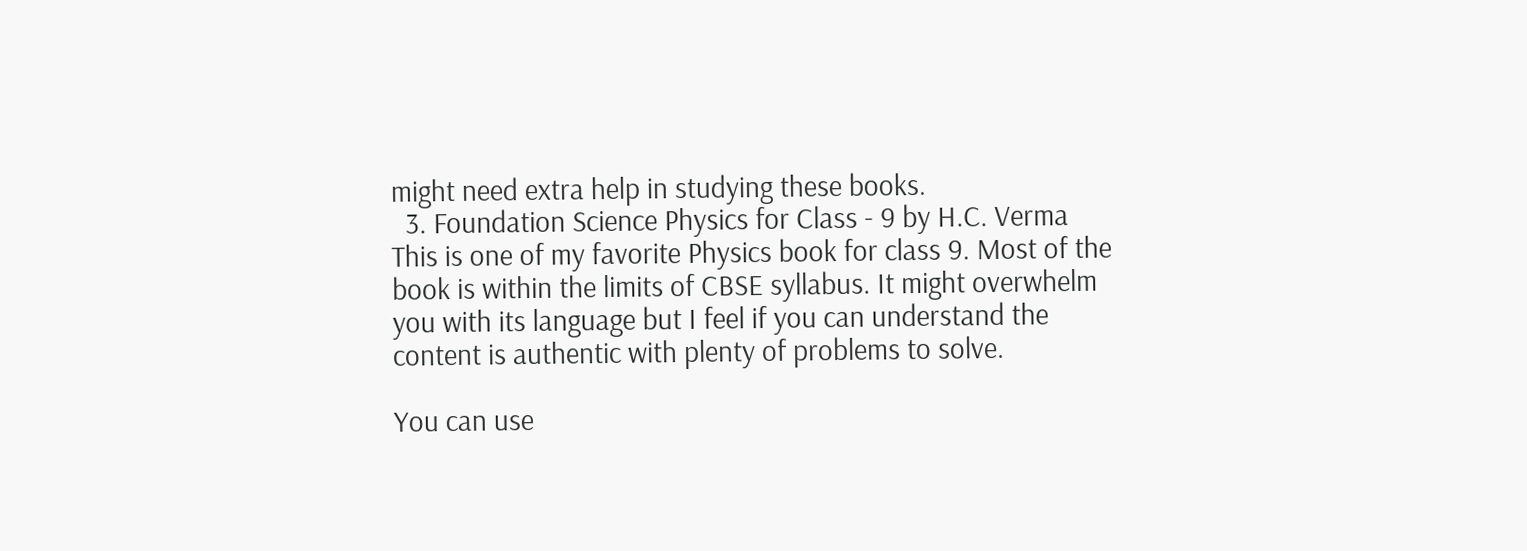might need extra help in studying these books.
  3. Foundation Science Physics for Class - 9 by H.C. Verma This is one of my favorite Physics book for class 9. Most of the book is within the limits of CBSE syllabus. It might overwhelm you with its language but I feel if you can understand the content is authentic with plenty of problems to solve.

You can use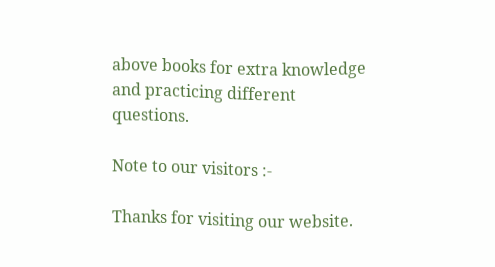above books for extra knowledge and practicing different questions.

Note to our visitors :-

Thanks for visiting our website.